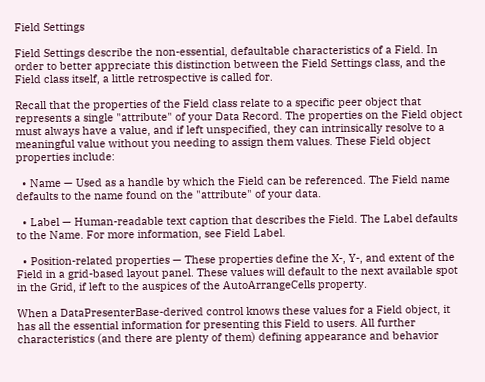Field Settings

Field Settings describe the non-essential, defaultable characteristics of a Field. In order to better appreciate this distinction between the Field Settings class, and the Field class itself, a little retrospective is called for.

Recall that the properties of the Field class relate to a specific peer object that represents a single "attribute" of your Data Record. The properties on the Field object must always have a value, and if left unspecified, they can intrinsically resolve to a meaningful value without you needing to assign them values. These Field object properties include:

  • Name — Used as a handle by which the Field can be referenced. The Field name defaults to the name found on the "attribute" of your data.

  • Label — Human-readable text caption that describes the Field. The Label defaults to the Name. For more information, see Field Label.

  • Position-related properties — These properties define the X-, Y-, and extent of the Field in a grid-based layout panel. These values will default to the next available spot in the Grid, if left to the auspices of the AutoArrangeCells property.

When a DataPresenterBase-derived control knows these values for a Field object, it has all the essential information for presenting this Field to users. All further characteristics (and there are plenty of them) defining appearance and behavior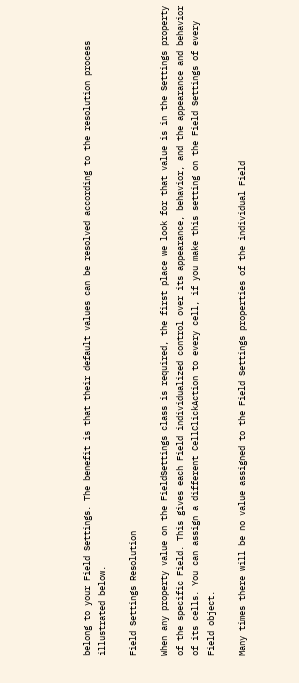belong to your Field Settings. The benefit is that their default values can be resolved according to the resolution process illustrated below.

Field Settings Resolution

When any property value on the FieldSettings class is required, the first place we look for that value is in the Settings property of the specific Field. This gives each Field individualized control over its appearance, behavior, and the appearance and behavior of its cells. You can assign a different CellClickAction to every cell, if you make this setting on the Field Settings of every Field object.

Many times there will be no value assigned to the Field Settings properties of the individual Field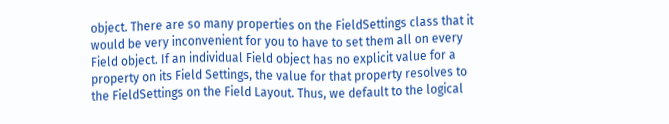object. There are so many properties on the FieldSettings class that it would be very inconvenient for you to have to set them all on every Field object. If an individual Field object has no explicit value for a property on its Field Settings, the value for that property resolves to the FieldSettings on the Field Layout. Thus, we default to the logical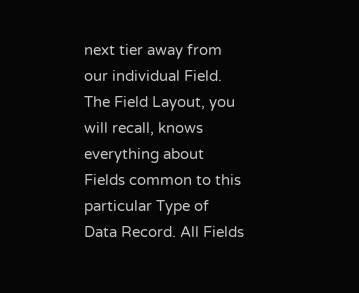next tier away from our individual Field. The Field Layout, you will recall, knows everything about Fields common to this particular Type of Data Record. All Fields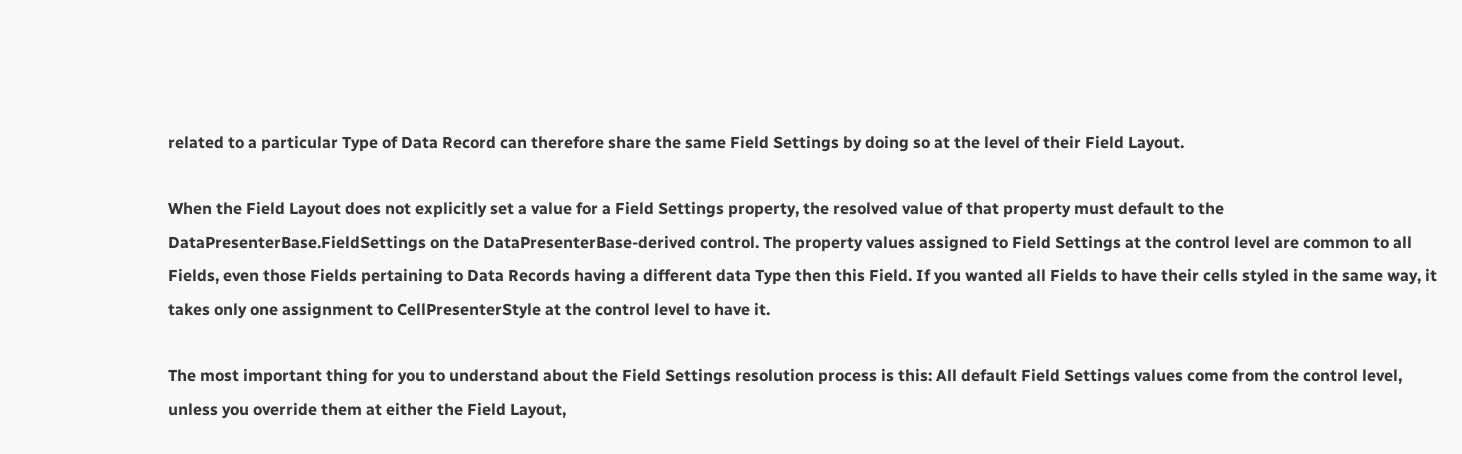related to a particular Type of Data Record can therefore share the same Field Settings by doing so at the level of their Field Layout.

When the Field Layout does not explicitly set a value for a Field Settings property, the resolved value of that property must default to the DataPresenterBase.FieldSettings on the DataPresenterBase-derived control. The property values assigned to Field Settings at the control level are common to all Fields, even those Fields pertaining to Data Records having a different data Type then this Field. If you wanted all Fields to have their cells styled in the same way, it takes only one assignment to CellPresenterStyle at the control level to have it.

The most important thing for you to understand about the Field Settings resolution process is this: All default Field Settings values come from the control level, unless you override them at either the Field Layout,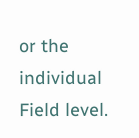or the individual Field level.